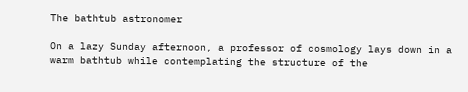The bathtub astronomer

On a lazy Sunday afternoon, a professor of cosmology lays down in a warm bathtub while contemplating the structure of the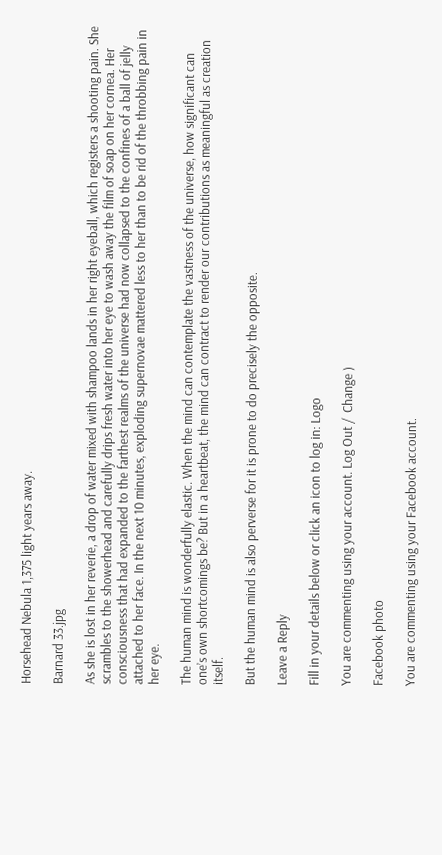Horsehead Nebula 1,375 light years away.

Barnard 33.jpg

As she is lost in her reverie, a drop of water mixed with shampoo lands in her right eyeball, which registers a shooting pain. She scrambles to the showerhead and carefully drips fresh water into her eye to wash away the film of soap on her cornea. Her consciousness that had expanded to the farthest realms of the universe had now collapsed to the confines of a ball of jelly attached to her face. In the next 10 minutes, exploding supernovae mattered less to her than to be rid of the throbbing pain in her eye.

The human mind is wonderfully elastic. When the mind can contemplate the vastness of the universe, how significant can one’s own shortcomings be? But in a heartbeat, the mind can contract to render our contributions as meaningful as creation itself.

But the human mind is also perverse for it is prone to do precisely the opposite.

Leave a Reply

Fill in your details below or click an icon to log in: Logo

You are commenting using your account. Log Out /  Change )

Facebook photo

You are commenting using your Facebook account.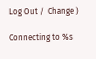Log Out /  Change )

Connecting to %s